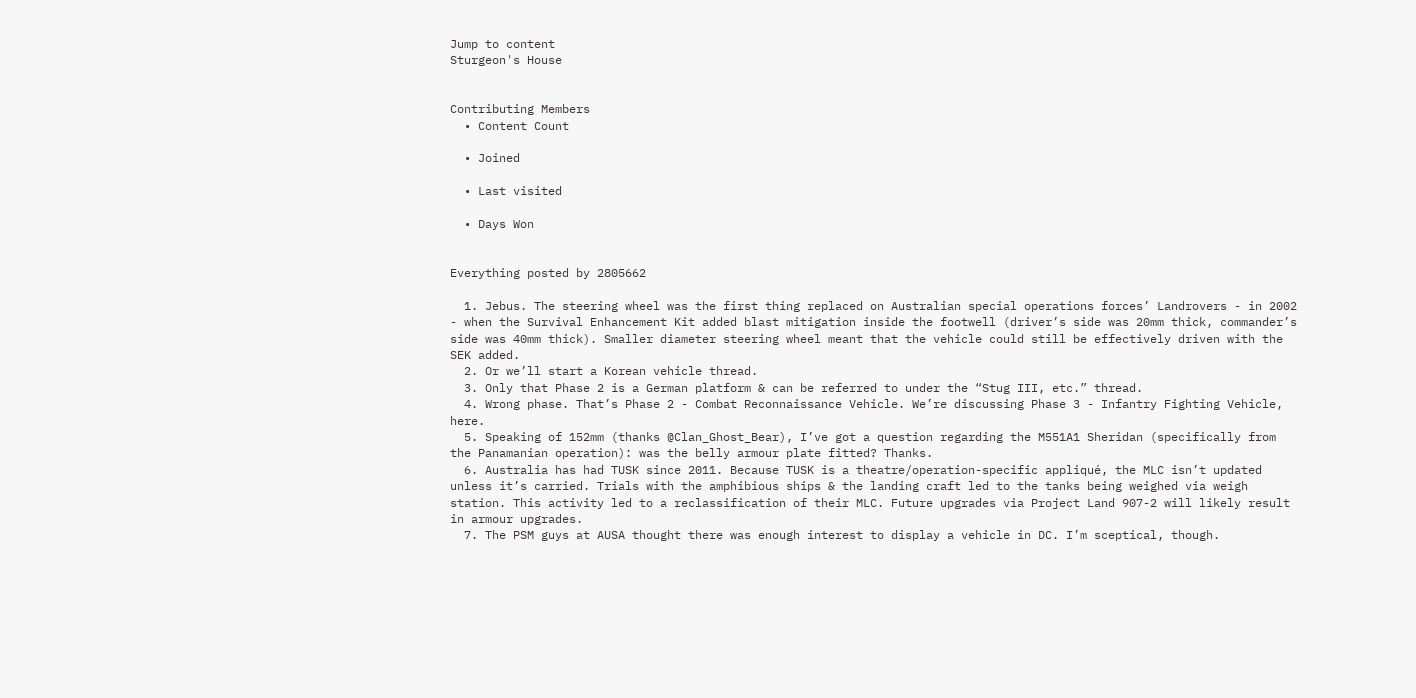Jump to content
Sturgeon's House


Contributing Members
  • Content Count

  • Joined

  • Last visited

  • Days Won


Everything posted by 2805662

  1. Jebus. The steering wheel was the first thing replaced on Australian special operations forces’ Landrovers - in 2002 - when the Survival Enhancement Kit added blast mitigation inside the footwell (driver’s side was 20mm thick, commander’s side was 40mm thick). Smaller diameter steering wheel meant that the vehicle could still be effectively driven with the SEK added.
  2. Or we’ll start a Korean vehicle thread.
  3. Only that Phase 2 is a German platform & can be referred to under the “Stug III, etc.” thread.
  4. Wrong phase. That’s Phase 2 - Combat Reconnaissance Vehicle. We’re discussing Phase 3 - Infantry Fighting Vehicle, here.
  5. Speaking of 152mm (thanks @Clan_Ghost_Bear), I’ve got a question regarding the M551A1 Sheridan (specifically from the Panamanian operation): was the belly armour plate fitted? Thanks.
  6. Australia has had TUSK since 2011. Because TUSK is a theatre/operation-specific appliqué, the MLC isn’t updated unless it’s carried. Trials with the amphibious ships & the landing craft led to the tanks being weighed via weigh station. This activity led to a reclassification of their MLC. Future upgrades via Project Land 907-2 will likely result in armour upgrades.
  7. The PSM guys at AUSA thought there was enough interest to display a vehicle in DC. I’m sceptical, though.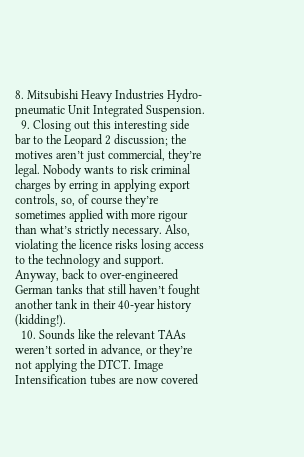8. Mitsubishi Heavy Industries Hydro-pneumatic Unit Integrated Suspension.
  9. Closing out this interesting side bar to the Leopard 2 discussion; the motives aren’t just commercial, they’re legal. Nobody wants to risk criminal charges by erring in applying export controls, so, of course they’re sometimes applied with more rigour than what’s strictly necessary. Also, violating the licence risks losing access to the technology and support. Anyway, back to over-engineered German tanks that still haven’t fought another tank in their 40-year history (kidding!).
  10. Sounds like the relevant TAAs weren’t sorted in advance, or they’re not applying the DTCT. Image Intensification tubes are now covered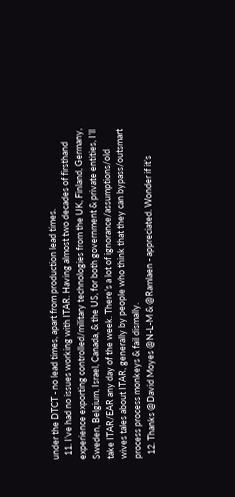under the DTCT - no lead times, apart from production lead times.
  11. I’ve had no issues working with ITAR. Having almost two decades of firsthand experience exporting controlled/military technologies from the UK, Finland, Germany, Sweden, Belgium, Israel, Canada, & the US, for both government & private entities, I’ll take ITAR/EAR any day of the week. There’s a lot of ignorance/assumptions/old wives tales about ITAR, generally by people who think that they can bypass/outsmart process process monkeys & fail dismally.
  12. Thanks @David Moyes @N-L-M & @Ramlaen - appreciated. Wonder if it’s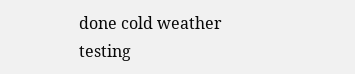done cold weather testing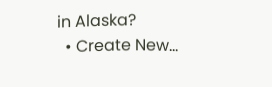in Alaska?
  • Create New...